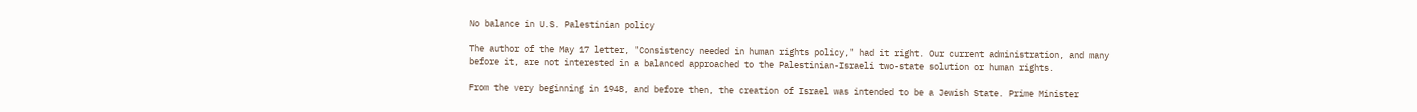No balance in U.S. Palestinian policy

The author of the May 17 letter, "Consistency needed in human rights policy," had it right. Our current administration, and many before it, are not interested in a balanced approached to the Palestinian-Israeli two-state solution or human rights.

From the very beginning in 1948, and before then, the creation of Israel was intended to be a Jewish State. Prime Minister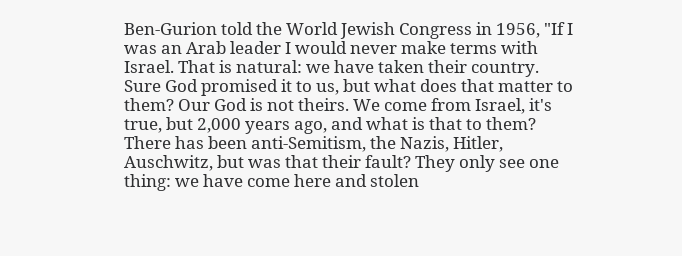Ben-Gurion told the World Jewish Congress in 1956, "If I was an Arab leader I would never make terms with Israel. That is natural: we have taken their country. Sure God promised it to us, but what does that matter to them? Our God is not theirs. We come from Israel, it's true, but 2,000 years ago, and what is that to them? There has been anti-Semitism, the Nazis, Hitler, Auschwitz, but was that their fault? They only see one thing: we have come here and stolen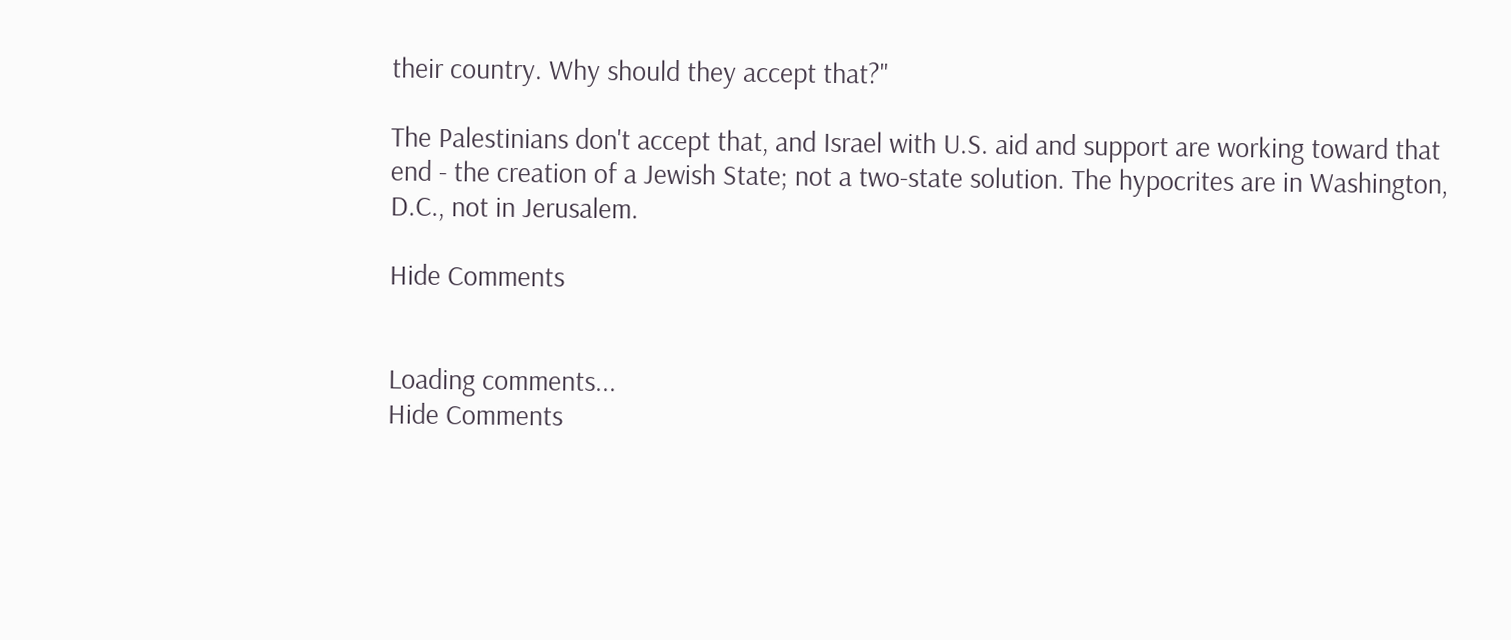their country. Why should they accept that?"

The Palestinians don't accept that, and Israel with U.S. aid and support are working toward that end - the creation of a Jewish State; not a two-state solution. The hypocrites are in Washington, D.C., not in Jerusalem.

Hide Comments


Loading comments...
Hide Comments